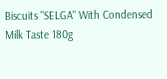Biscuits "SELGA" With Condensed Milk Taste 180g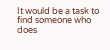It would be a task to find someone who does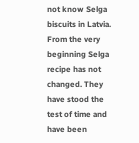not know Selga biscuits in Latvia. From the very beginning Selga recipe has not changed. They have stood the test of time and have been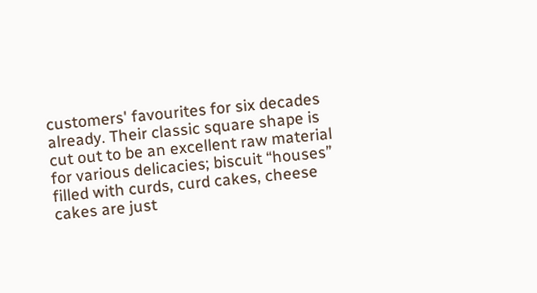customers' favourites for six decades already. Their classic square shape is cut out to be an excellent raw material for various delicacies; biscuit “houses” filled with curds, curd cakes, cheese cakes are just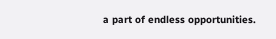a part of endless opportunities.